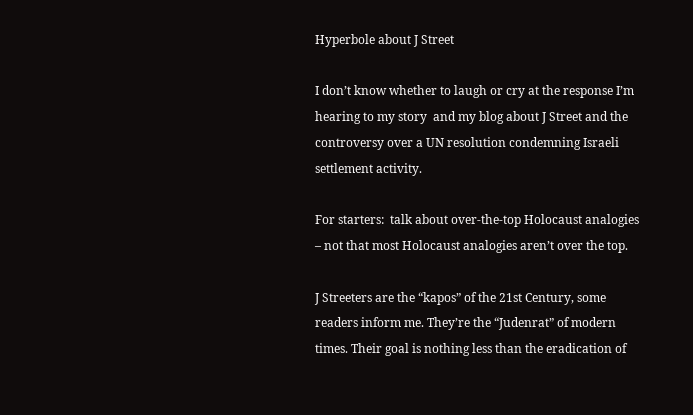Hyperbole about J Street

I don’t know whether to laugh or cry at the response I’m hearing to my story  and my blog about J Street and the controversy over a UN resolution condemning Israeli settlement activity.

For starters:  talk about over-the-top Holocaust analogies – not that most Holocaust analogies aren’t over the top.

J Streeters are the “kapos” of the 21st Century, some readers inform me. They’re the “Judenrat” of modern times. Their goal is nothing less than the eradication of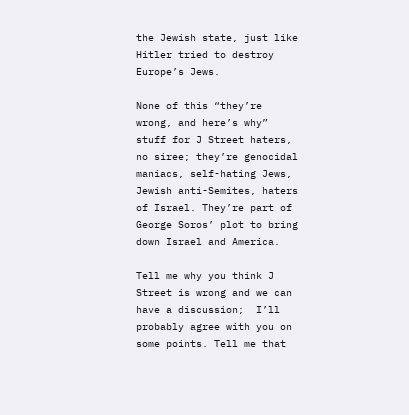the Jewish state, just like Hitler tried to destroy Europe’s Jews.

None of this “they’re wrong, and here’s why” stuff for J Street haters, no siree; they’re genocidal maniacs, self-hating Jews, Jewish anti-Semites, haters of Israel. They’re part of George Soros’ plot to bring down Israel and America.

Tell me why you think J Street is wrong and we can have a discussion;  I’ll probably agree with you on some points. Tell me that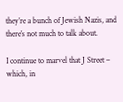they’re a bunch of Jewish Nazis, and there’s not much to talk about.

I continue to marvel that J Street – which, in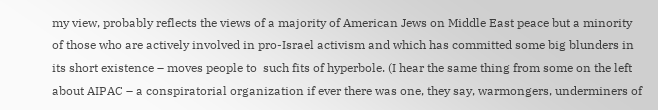my view, probably reflects the views of a majority of American Jews on Middle East peace but a minority of those who are actively involved in pro-Israel activism and which has committed some big blunders in its short existence – moves people to  such fits of hyperbole. (I hear the same thing from some on the left about AIPAC – a conspiratorial organization if ever there was one, they say, warmongers, underminers of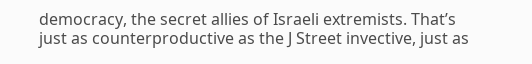democracy, the secret allies of Israeli extremists. That’s just as counterproductive as the J Street invective, just as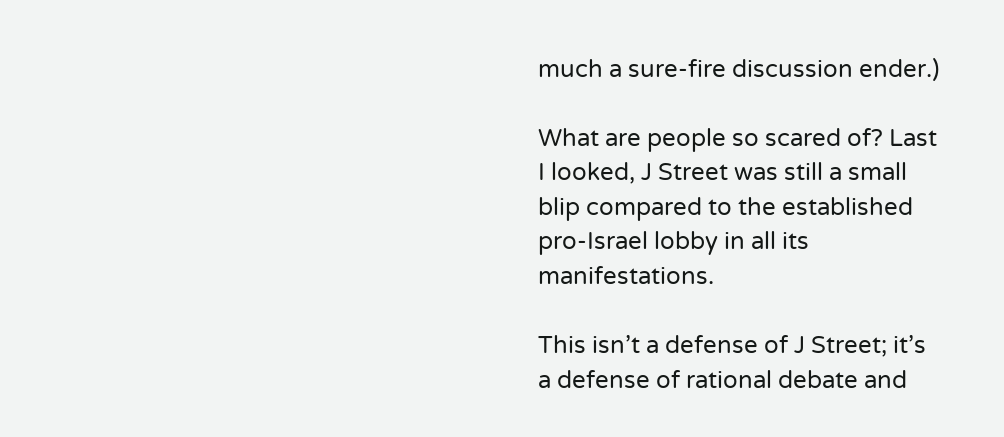much a sure-fire discussion ender.)

What are people so scared of? Last I looked, J Street was still a small blip compared to the established pro-Israel lobby in all its manifestations.

This isn’t a defense of J Street; it’s a defense of rational debate and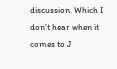discussion. Which I don’t hear when it comes to J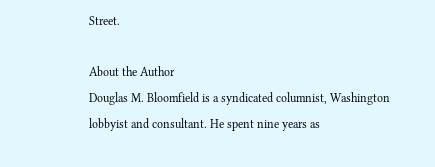Street.

About the Author
Douglas M. Bloomfield is a syndicated columnist, Washington lobbyist and consultant. He spent nine years as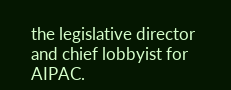the legislative director and chief lobbyist for AIPAC.